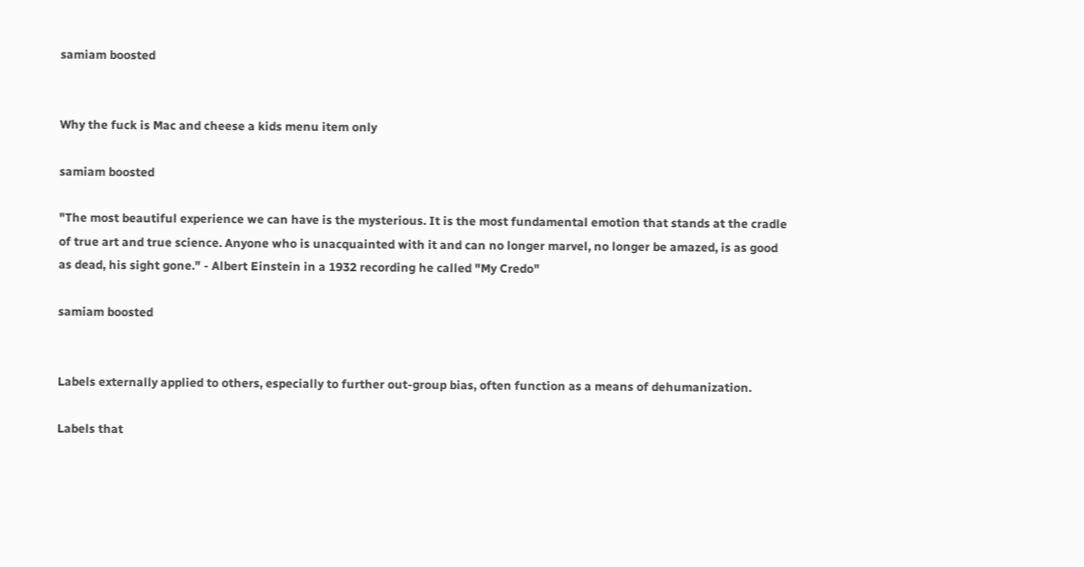samiam boosted


Why the fuck is Mac and cheese a kids menu item only

samiam boosted

"The most beautiful experience we can have is the mysterious. It is the most fundamental emotion that stands at the cradle of true art and true science. Anyone who is unacquainted with it and can no longer marvel, no longer be amazed, is as good as dead, his sight gone." - Albert Einstein in a 1932 recording he called "My Credo"

samiam boosted


Labels externally applied to others, especially to further out-group bias, often function as a means of dehumanization.

Labels that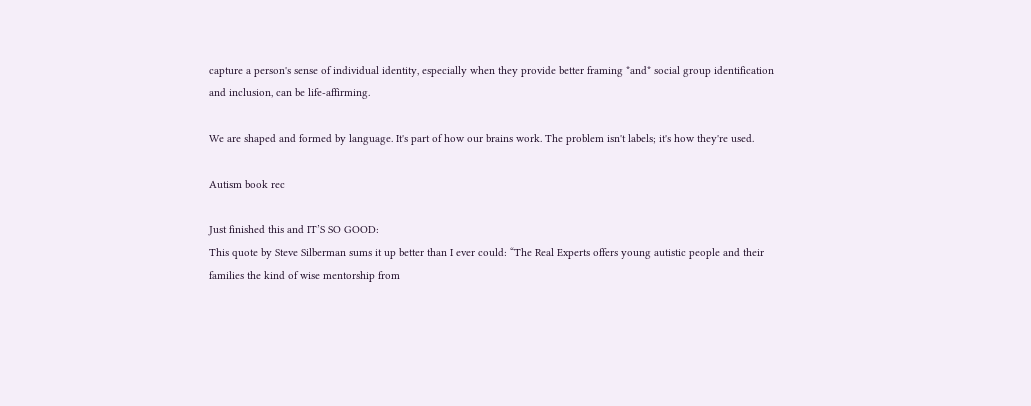capture a person's sense of individual identity, especially when they provide better framing *and* social group identification and inclusion, can be life-affirming.

We are shaped and formed by language. It's part of how our brains work. The problem isn't labels; it's how they're used.

Autism book rec

Just finished this and IT’S SO GOOD:
This quote by Steve Silberman sums it up better than I ever could: “The Real Experts offers young autistic people and their families the kind of wise mentorship from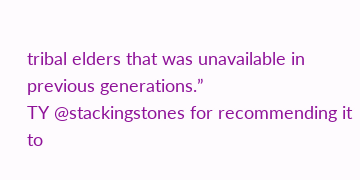tribal elders that was unavailable in previous generations.”
TY @stackingstones for recommending it to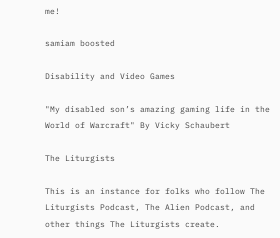me!

samiam boosted

Disability and Video Games

"My disabled son’s amazing gaming life in the World of Warcraft" By Vicky Schaubert

The Liturgists

This is an instance for folks who follow The Liturgists Podcast, The Alien Podcast, and other things The Liturgists create.